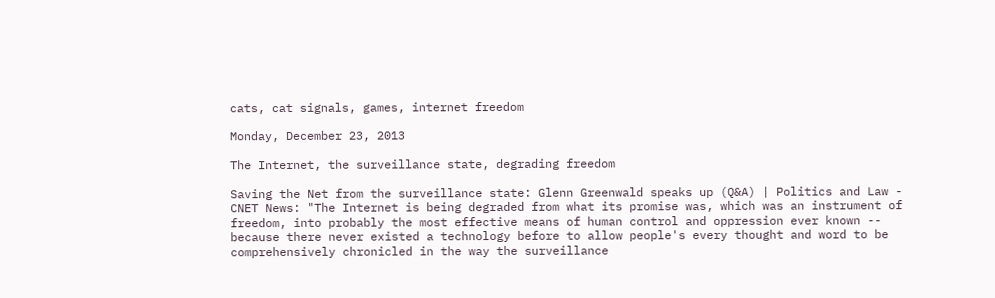cats, cat signals, games, internet freedom

Monday, December 23, 2013

The Internet, the surveillance state, degrading freedom

Saving the Net from the surveillance state: Glenn Greenwald speaks up (Q&A) | Politics and Law - CNET News: "The Internet is being degraded from what its promise was, which was an instrument of freedom, into probably the most effective means of human control and oppression ever known -- because there never existed a technology before to allow people's every thought and word to be comprehensively chronicled in the way the surveillance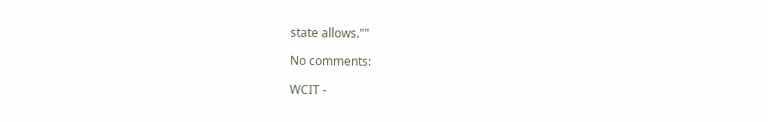state allows.""

No comments:

WCIT -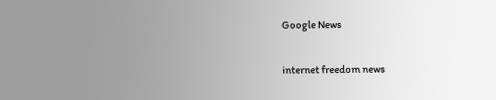Google News

internet freedom news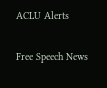ACLU Alerts

Free Speech News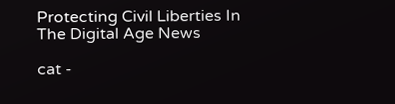Protecting Civil Liberties In The Digital Age News

cat -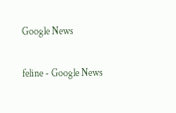Google News

feline - Google News